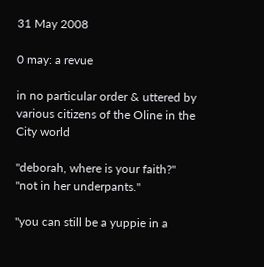31 May 2008

0 may: a revue

in no particular order & uttered by various citizens of the Oline in the City world

"deborah, where is your faith?"
"not in her underpants."

"you can still be a yuppie in a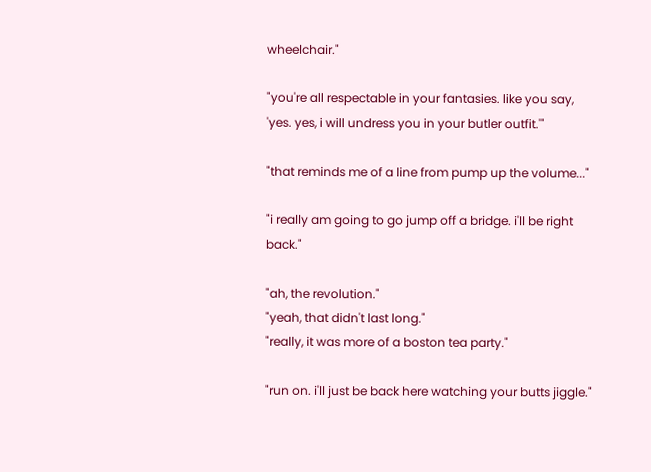wheelchair."

"you're all respectable in your fantasies. like you say, 'yes. yes, i will undress you in your butler outfit.'"

"that reminds me of a line from pump up the volume..."

"i really am going to go jump off a bridge. i'll be right back."

"ah, the revolution."
"yeah, that didn't last long."
"really, it was more of a boston tea party."

"run on. i'll just be back here watching your butts jiggle."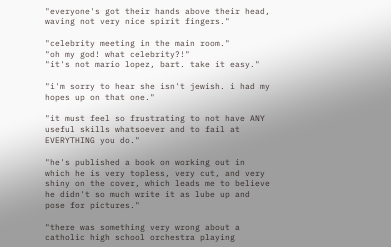"everyone's got their hands above their head, waving not very nice spirit fingers."

"celebrity meeting in the main room."
"oh my god! what celebrity?!"
"it's not mario lopez, bart. take it easy."

"i'm sorry to hear she isn't jewish. i had my hopes up on that one."

"it must feel so frustrating to not have ANY useful skills whatsoever and to fail at EVERYTHING you do."

"he's published a book on working out in which he is very topless, very cut, and very shiny on the cover, which leads me to believe he didn't so much write it as lube up and pose for pictures."

"there was something very wrong about a catholic high school orchestra playing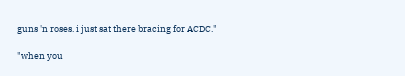guns 'n roses. i just sat there bracing for ACDC."

"when you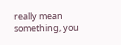really mean something, you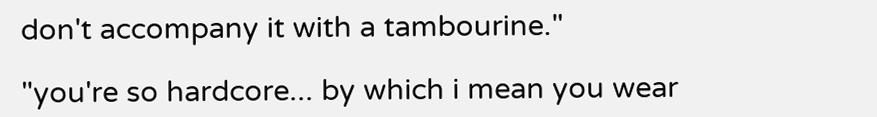don't accompany it with a tambourine."

"you're so hardcore... by which i mean you wear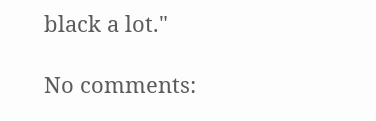black a lot."

No comments: